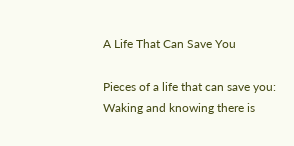A Life That Can Save You

Pieces of a life that can save you:
Waking and knowing there is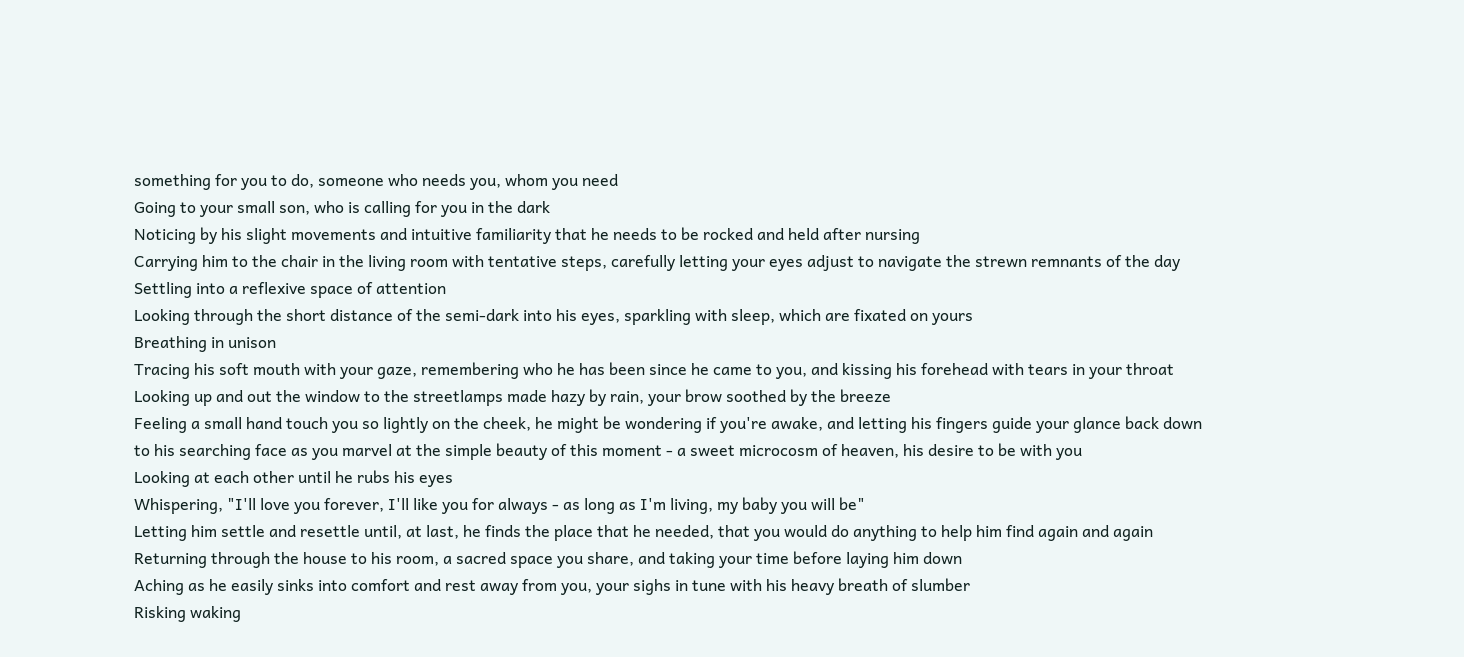something for you to do, someone who needs you, whom you need
Going to your small son, who is calling for you in the dark
Noticing by his slight movements and intuitive familiarity that he needs to be rocked and held after nursing
Carrying him to the chair in the living room with tentative steps, carefully letting your eyes adjust to navigate the strewn remnants of the day
Settling into a reflexive space of attention
Looking through the short distance of the semi-dark into his eyes, sparkling with sleep, which are fixated on yours
Breathing in unison
Tracing his soft mouth with your gaze, remembering who he has been since he came to you, and kissing his forehead with tears in your throat
Looking up and out the window to the streetlamps made hazy by rain, your brow soothed by the breeze
Feeling a small hand touch you so lightly on the cheek, he might be wondering if you're awake, and letting his fingers guide your glance back down to his searching face as you marvel at the simple beauty of this moment - a sweet microcosm of heaven, his desire to be with you
Looking at each other until he rubs his eyes
Whispering, "I'll love you forever, I'll like you for always - as long as I'm living, my baby you will be"
Letting him settle and resettle until, at last, he finds the place that he needed, that you would do anything to help him find again and again
Returning through the house to his room, a sacred space you share, and taking your time before laying him down
Aching as he easily sinks into comfort and rest away from you, your sighs in tune with his heavy breath of slumber
Risking waking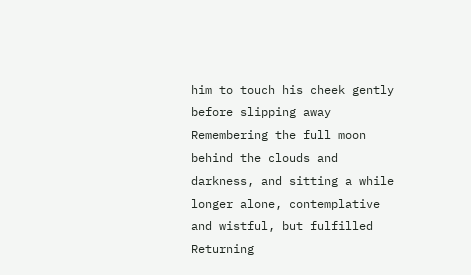him to touch his cheek gently before slipping away
Remembering the full moon behind the clouds and darkness, and sitting a while longer alone, contemplative and wistful, but fulfilled
Returning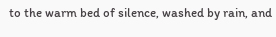to the warm bed of silence, washed by rain, and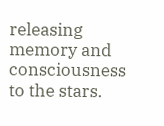releasing memory and consciousness to the stars.